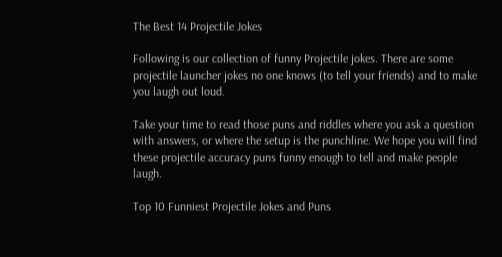The Best 14 Projectile Jokes

Following is our collection of funny Projectile jokes. There are some projectile launcher jokes no one knows (to tell your friends) and to make you laugh out loud.

Take your time to read those puns and riddles where you ask a question with answers, or where the setup is the punchline. We hope you will find these projectile accuracy puns funny enough to tell and make people laugh.

Top 10 Funniest Projectile Jokes and Puns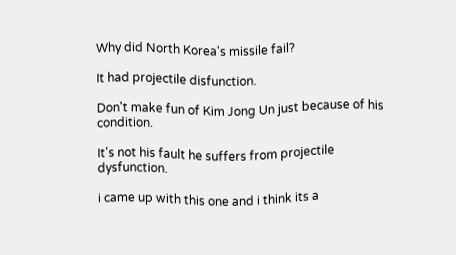Why did North Korea's missile fail?

It had projectile disfunction.

Don't make fun of Kim Jong Un just because of his condition.

It's not his fault he suffers from projectile dysfunction.

i came up with this one and i think its a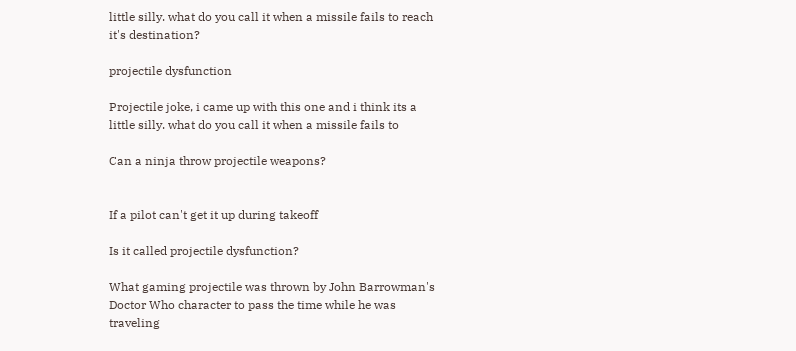little silly. what do you call it when a missile fails to reach it's destination?

projectile dysfunction

Projectile joke, i came up with this one and i think its a little silly. what do you call it when a missile fails to

Can a ninja throw projectile weapons?


If a pilot can't get it up during takeoff

Is it called projectile dysfunction?

What gaming projectile was thrown by John Barrowman's Doctor Who character to pass the time while he was traveling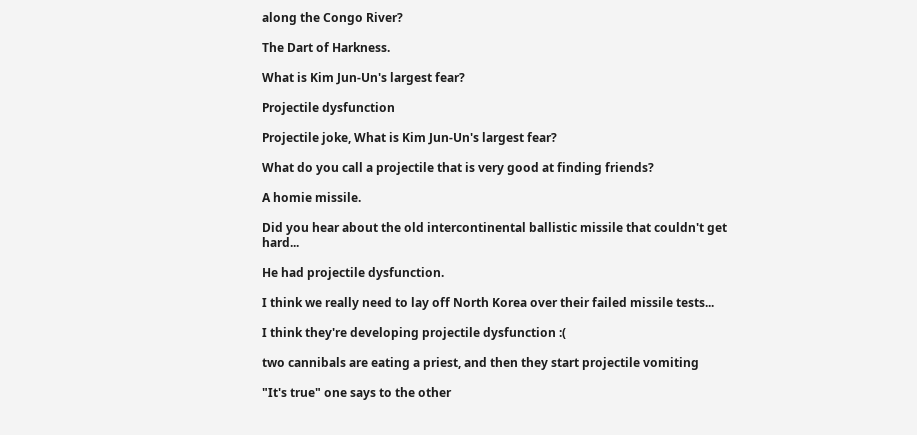along the Congo River?

The Dart of Harkness.

What is Kim Jun-Un's largest fear?

Projectile dysfunction

Projectile joke, What is Kim Jun-Un's largest fear?

What do you call a projectile that is very good at finding friends?

A homie missile.

Did you hear about the old intercontinental ballistic missile that couldn't get hard...

He had projectile dysfunction.

I think we really need to lay off North Korea over their failed missile tests...

I think they're developing projectile dysfunction :(

two cannibals are eating a priest, and then they start projectile vomiting

"It's true" one says to the other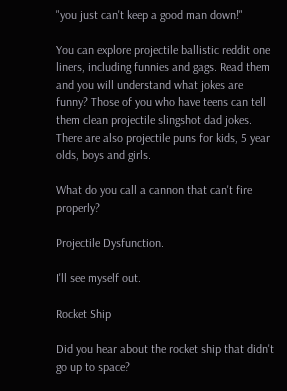"you just can't keep a good man down!"

You can explore projectile ballistic reddit one liners, including funnies and gags. Read them and you will understand what jokes are funny? Those of you who have teens can tell them clean projectile slingshot dad jokes. There are also projectile puns for kids, 5 year olds, boys and girls.

What do you call a cannon that can't fire properly?

Projectile Dysfunction.

I'll see myself out.

Rocket Ship

Did you hear about the rocket ship that didn't go up to space?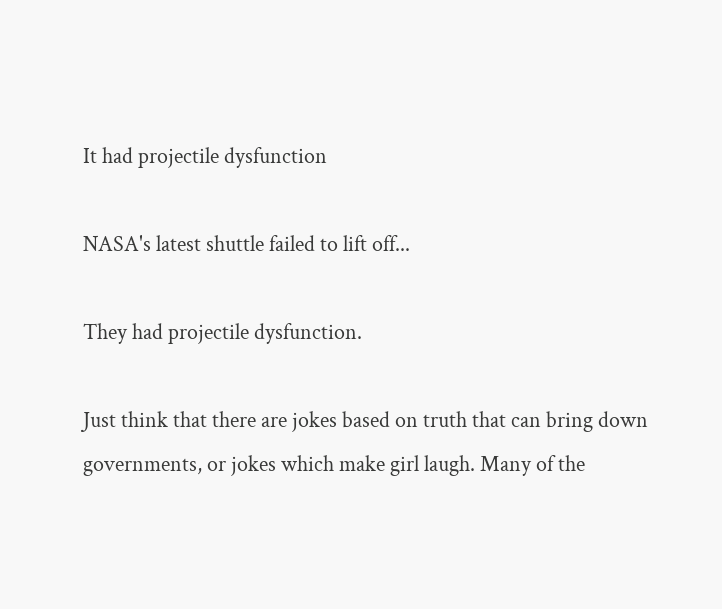It had projectile dysfunction

NASA's latest shuttle failed to lift off...

They had projectile dysfunction.

Just think that there are jokes based on truth that can bring down governments, or jokes which make girl laugh. Many of the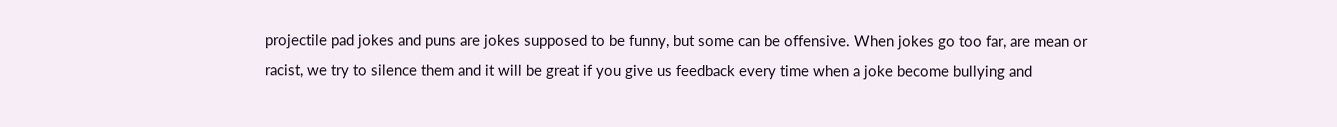projectile pad jokes and puns are jokes supposed to be funny, but some can be offensive. When jokes go too far, are mean or racist, we try to silence them and it will be great if you give us feedback every time when a joke become bullying and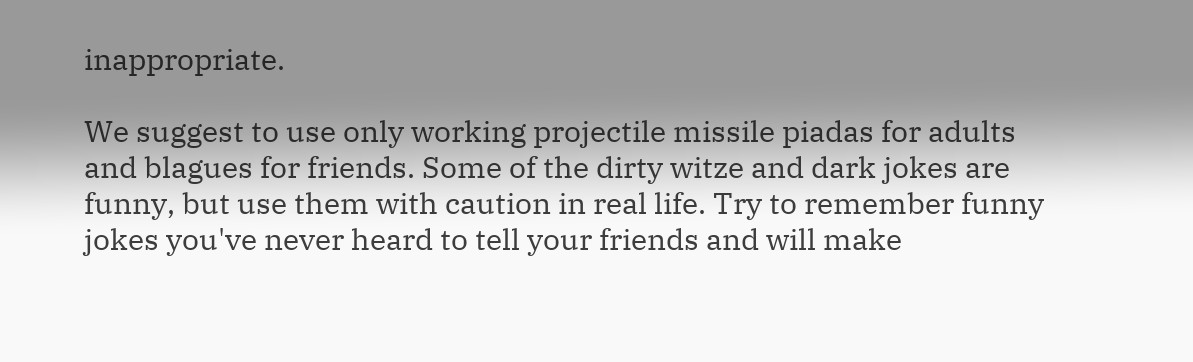inappropriate.

We suggest to use only working projectile missile piadas for adults and blagues for friends. Some of the dirty witze and dark jokes are funny, but use them with caution in real life. Try to remember funny jokes you've never heard to tell your friends and will make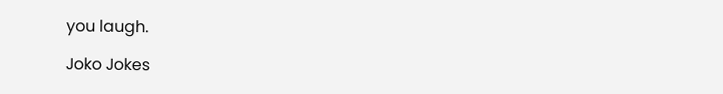you laugh.

Joko Jokes